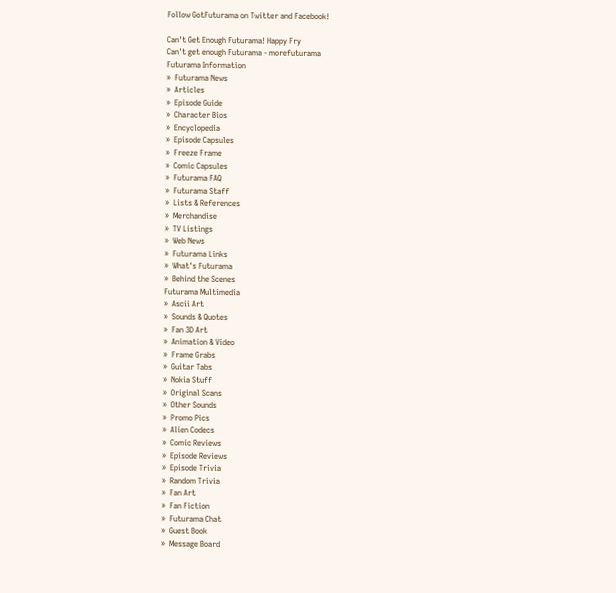Follow GotFuturama on Twitter and Facebook!

Can't Get Enough Futurama! Happy Fry
Can't get enough Futurama - morefuturama
Futurama Information
»  Futurama News
»  Articles
»  Episode Guide
»  Character Bios
»  Encyclopedia
»  Episode Capsules
»  Freeze Frame
»  Comic Capsules
»  Futurama FAQ
»  Futurama Staff
»  Lists & References
»  Merchandise
»  TV Listings
»  Web News
»  Futurama Links
»  What's Futurama
»  Behind the Scenes
Futurama Multimedia
»  Ascii Art
»  Sounds & Quotes
»  Fan 3D Art
»  Animation & Video
»  Frame Grabs
»  Guitar Tabs
»  Nokia Stuff
»  Original Scans
»  Other Sounds
»  Promo Pics
»  Alien Codecs
»  Comic Reviews
»  Episode Reviews
»  Episode Trivia
»  Random Trivia
»  Fan Art
»  Fan Fiction
»  Futurama Chat
»  Guest Book
»  Message Board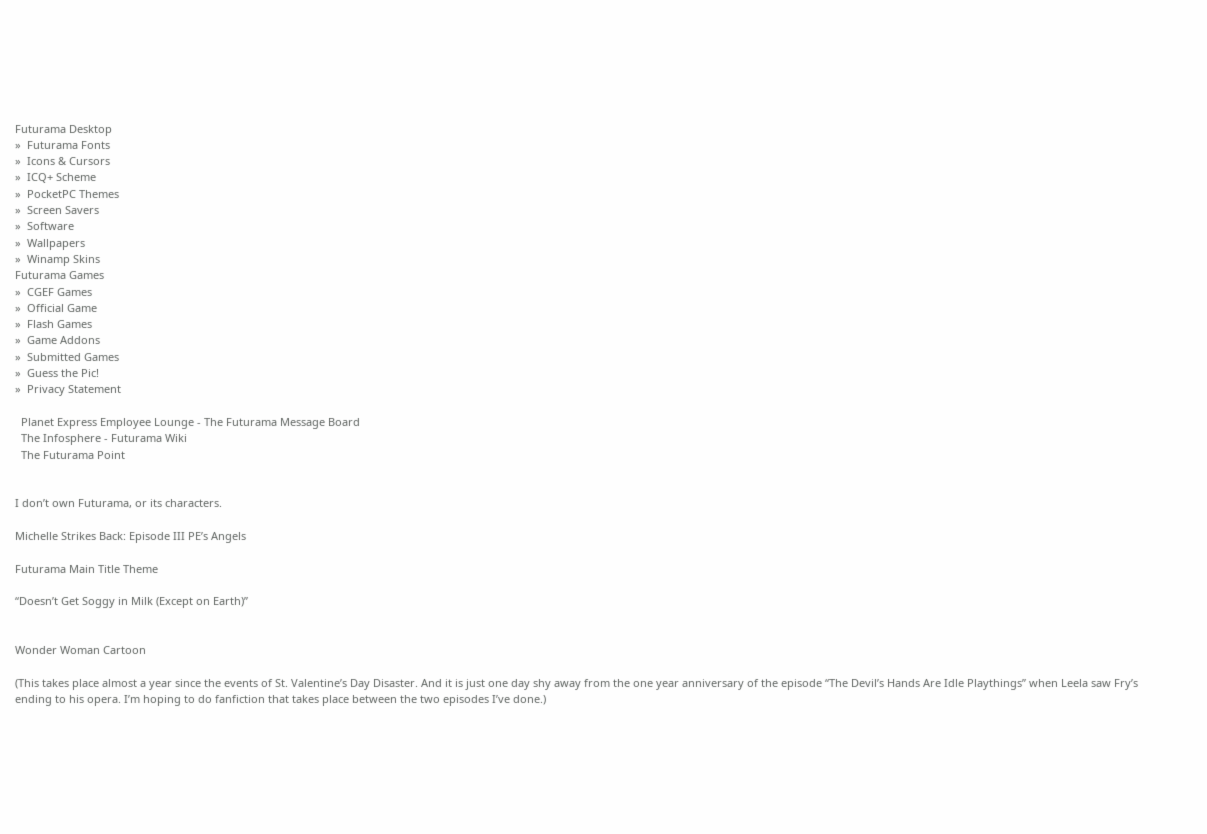Futurama Desktop
»  Futurama Fonts
»  Icons & Cursors
»  ICQ+ Scheme
»  PocketPC Themes
»  Screen Savers
»  Software
»  Wallpapers
»  Winamp Skins
Futurama Games
»  CGEF Games
»  Official Game
»  Flash Games
»  Game Addons
»  Submitted Games
»  Guess the Pic!
»  Privacy Statement

  Planet Express Employee Lounge - The Futurama Message Board
  The Infosphere - Futurama Wiki
  The Futurama Point


I don’t own Futurama, or its characters.

Michelle Strikes Back: Episode III PE’s Angels

Futurama Main Title Theme

“Doesn’t Get Soggy in Milk (Except on Earth)”


Wonder Woman Cartoon

(This takes place almost a year since the events of St. Valentine’s Day Disaster. And it is just one day shy away from the one year anniversary of the episode “The Devil’s Hands Are Idle Playthings” when Leela saw Fry’s ending to his opera. I’m hoping to do fanfiction that takes place between the two episodes I’ve done.)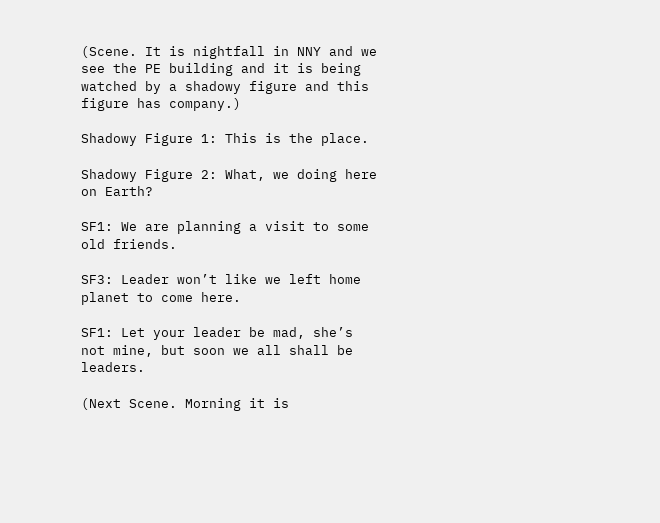(Scene. It is nightfall in NNY and we see the PE building and it is being watched by a shadowy figure and this figure has company.)

Shadowy Figure 1: This is the place.

Shadowy Figure 2: What, we doing here on Earth?

SF1: We are planning a visit to some old friends.

SF3: Leader won’t like we left home planet to come here.

SF1: Let your leader be mad, she’s not mine, but soon we all shall be leaders.

(Next Scene. Morning it is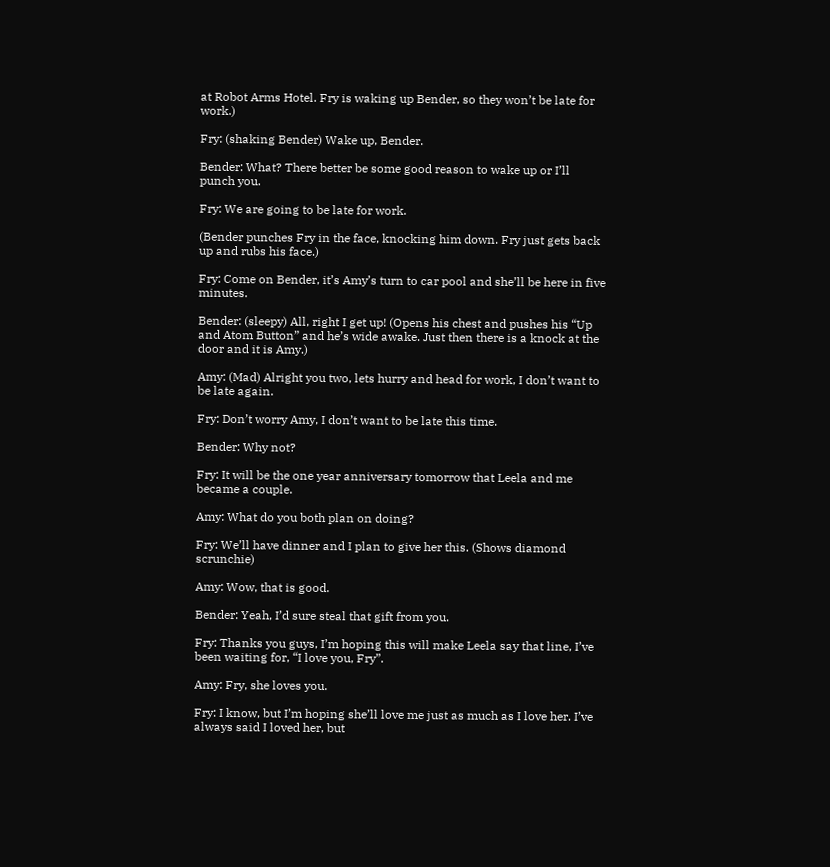at Robot Arms Hotel. Fry is waking up Bender, so they won’t be late for work.)

Fry: (shaking Bender) Wake up, Bender.

Bender: What? There better be some good reason to wake up or I’ll punch you.

Fry: We are going to be late for work.

(Bender punches Fry in the face, knocking him down. Fry just gets back up and rubs his face.)

Fry: Come on Bender, it’s Amy’s turn to car pool and she’ll be here in five minutes.

Bender: (sleepy) All, right I get up! (Opens his chest and pushes his “Up and Atom Button” and he’s wide awake. Just then there is a knock at the door and it is Amy.)

Amy: (Mad) Alright you two, lets hurry and head for work, I don’t want to be late again.

Fry: Don’t worry Amy, I don’t want to be late this time.

Bender: Why not?

Fry: It will be the one year anniversary tomorrow that Leela and me became a couple.

Amy: What do you both plan on doing?

Fry: We’ll have dinner and I plan to give her this. (Shows diamond scrunchie)

Amy: Wow, that is good.

Bender: Yeah, I’d sure steal that gift from you.

Fry: Thanks you guys, I’m hoping this will make Leela say that line, I’ve been waiting for, “I love you, Fry”.

Amy: Fry, she loves you.

Fry: I know, but I’m hoping she’ll love me just as much as I love her. I’ve always said I loved her, but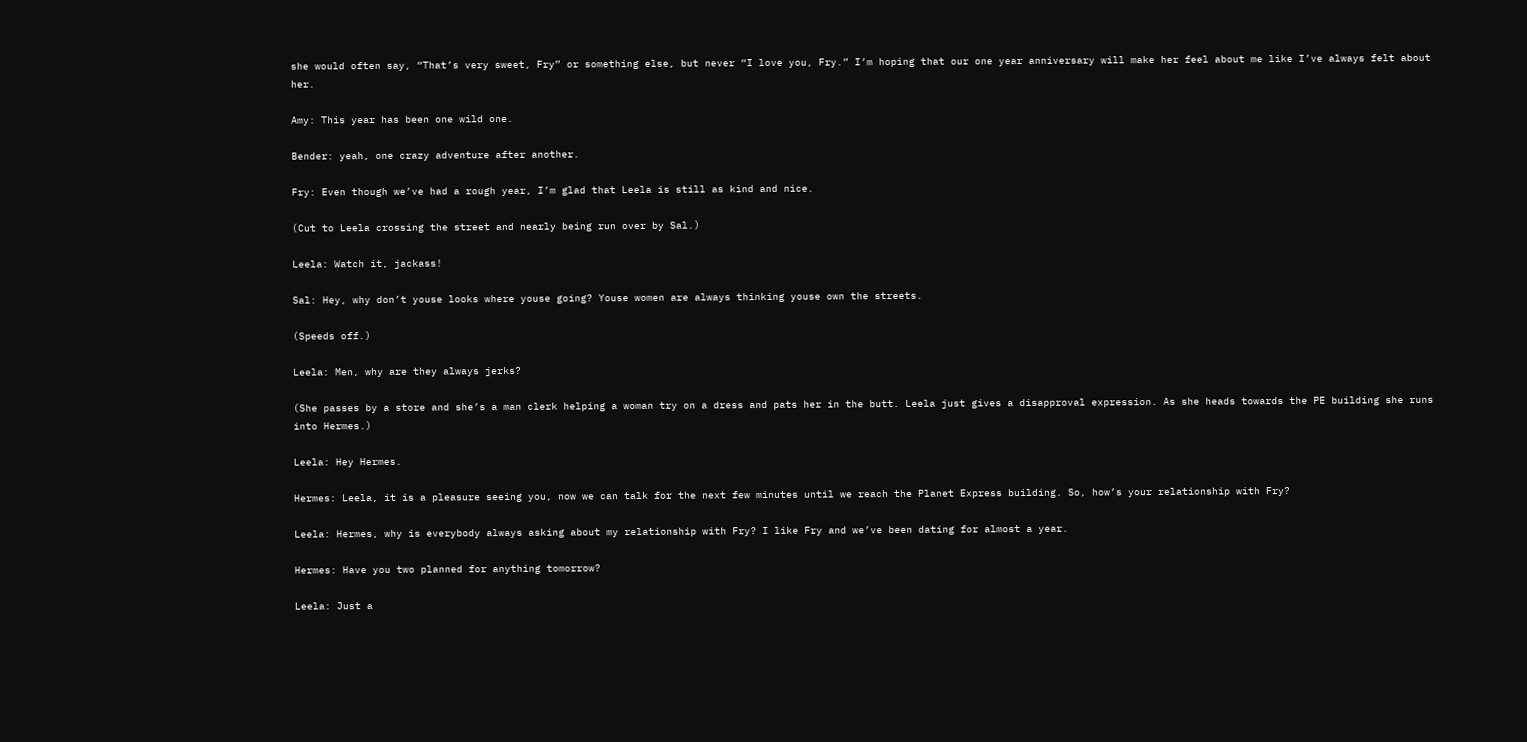she would often say, “That’s very sweet, Fry” or something else, but never “I love you, Fry.” I’m hoping that our one year anniversary will make her feel about me like I’ve always felt about her.

Amy: This year has been one wild one.

Bender: yeah, one crazy adventure after another.

Fry: Even though we’ve had a rough year, I’m glad that Leela is still as kind and nice.

(Cut to Leela crossing the street and nearly being run over by Sal.)

Leela: Watch it, jackass!

Sal: Hey, why don’t youse looks where youse going? Youse women are always thinking youse own the streets.

(Speeds off.)

Leela: Men, why are they always jerks?

(She passes by a store and she’s a man clerk helping a woman try on a dress and pats her in the butt. Leela just gives a disapproval expression. As she heads towards the PE building she runs into Hermes.)

Leela: Hey Hermes.

Hermes: Leela, it is a pleasure seeing you, now we can talk for the next few minutes until we reach the Planet Express building. So, how’s your relationship with Fry?

Leela: Hermes, why is everybody always asking about my relationship with Fry? I like Fry and we’ve been dating for almost a year.

Hermes: Have you two planned for anything tomorrow?

Leela: Just a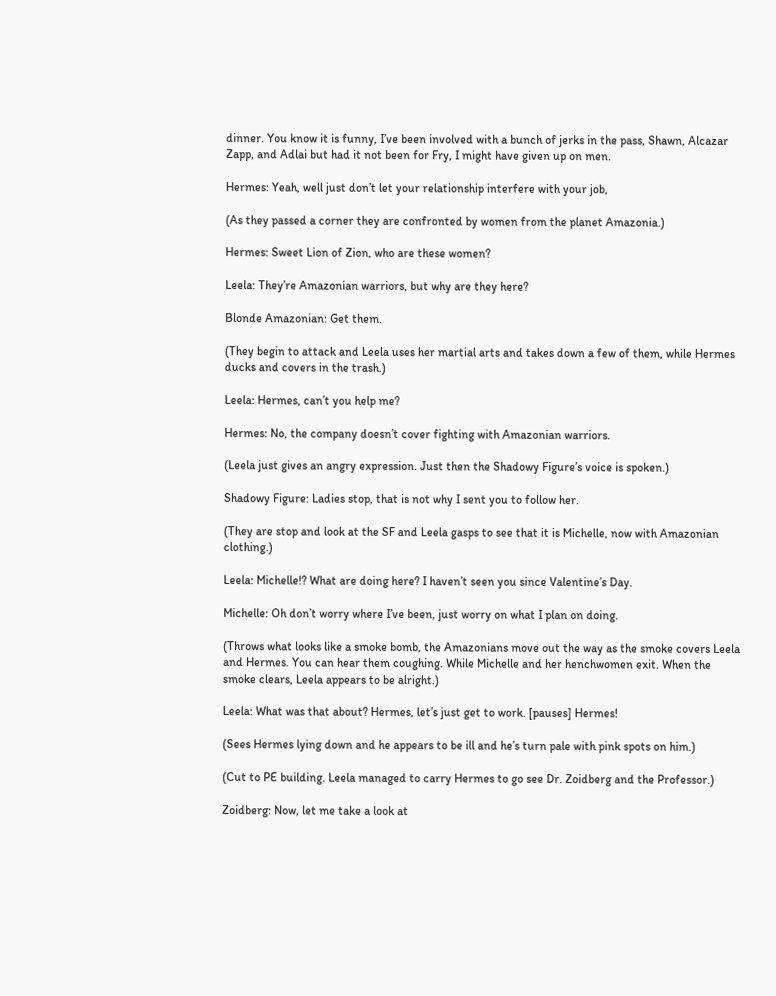dinner. You know it is funny, I’ve been involved with a bunch of jerks in the pass, Shawn, Alcazar Zapp, and Adlai but had it not been for Fry, I might have given up on men.

Hermes: Yeah, well just don’t let your relationship interfere with your job,

(As they passed a corner they are confronted by women from the planet Amazonia.)

Hermes: Sweet Lion of Zion, who are these women?

Leela: They’re Amazonian warriors, but why are they here?

Blonde Amazonian: Get them.

(They begin to attack and Leela uses her martial arts and takes down a few of them, while Hermes ducks and covers in the trash.)

Leela: Hermes, can’t you help me?

Hermes: No, the company doesn’t cover fighting with Amazonian warriors.

(Leela just gives an angry expression. Just then the Shadowy Figure’s voice is spoken.)

Shadowy Figure: Ladies stop, that is not why I sent you to follow her.

(They are stop and look at the SF and Leela gasps to see that it is Michelle, now with Amazonian clothing.)

Leela: Michelle!? What are doing here? I haven’t seen you since Valentine’s Day.

Michelle: Oh don’t worry where I’ve been, just worry on what I plan on doing.

(Throws what looks like a smoke bomb, the Amazonians move out the way as the smoke covers Leela and Hermes. You can hear them coughing. While Michelle and her henchwomen exit. When the smoke clears, Leela appears to be alright.)

Leela: What was that about? Hermes, let’s just get to work. [pauses] Hermes!

(Sees Hermes lying down and he appears to be ill and he’s turn pale with pink spots on him.)

(Cut to PE building. Leela managed to carry Hermes to go see Dr. Zoidberg and the Professor.)

Zoidberg: Now, let me take a look at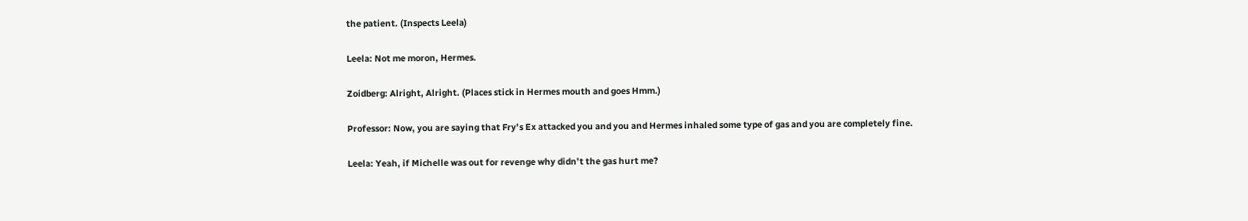the patient. (Inspects Leela)

Leela: Not me moron, Hermes.

Zoidberg: Alright, Alright. (Places stick in Hermes mouth and goes Hmm.)

Professor: Now, you are saying that Fry’s Ex attacked you and you and Hermes inhaled some type of gas and you are completely fine.

Leela: Yeah, if Michelle was out for revenge why didn’t the gas hurt me?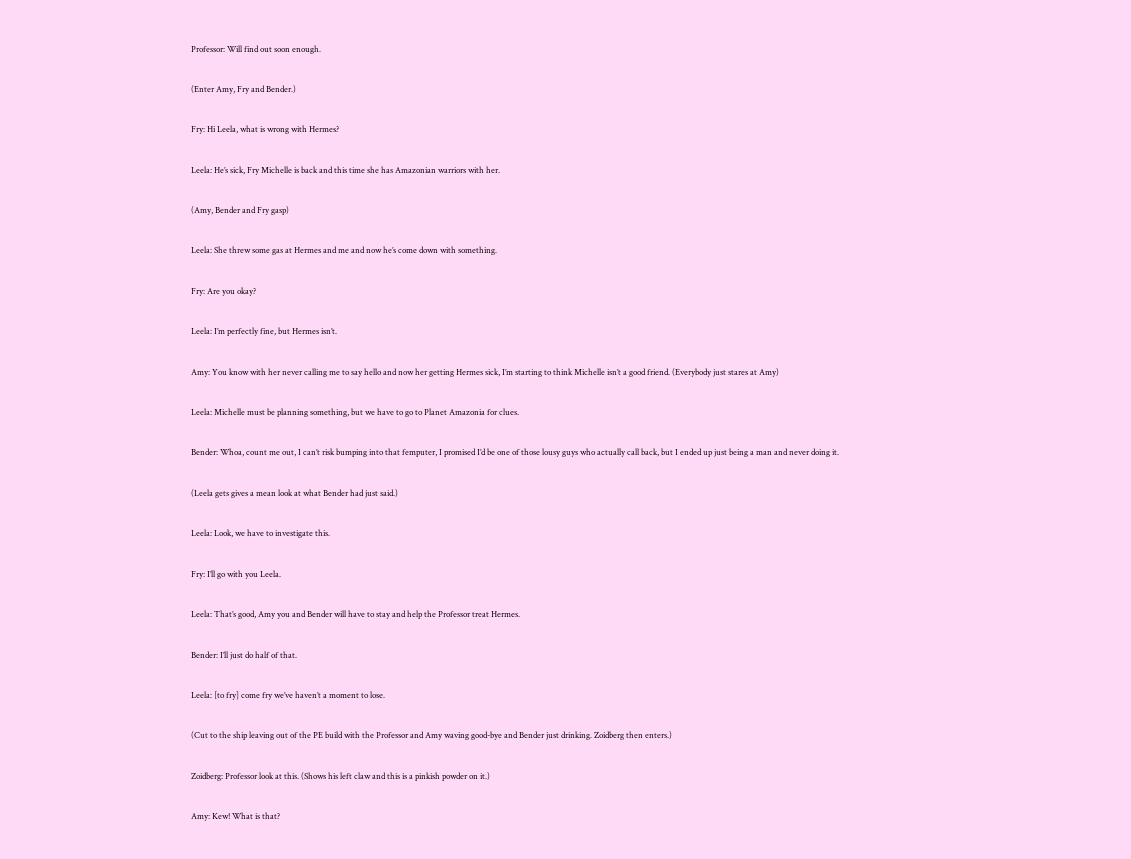Professor: Will find out soon enough.

(Enter Amy, Fry and Bender.)

Fry: Hi Leela, what is wrong with Hermes?

Leela: He’s sick, Fry Michelle is back and this time she has Amazonian warriors with her.

(Amy, Bender and Fry gasp)

Leela: She threw some gas at Hermes and me and now he’s come down with something.

Fry: Are you okay?

Leela: I’m perfectly fine, but Hermes isn’t.

Amy: You know with her never calling me to say hello and now her getting Hermes sick, I’m starting to think Michelle isn’t a good friend. (Everybody just stares at Amy)

Leela: Michelle must be planning something, but we have to go to Planet Amazonia for clues.

Bender: Whoa, count me out, I can’t risk bumping into that femputer, I promised I’d be one of those lousy guys who actually call back, but I ended up just being a man and never doing it.

(Leela gets gives a mean look at what Bender had just said.)

Leela: Look, we have to investigate this.

Fry: I’ll go with you Leela.

Leela: That’s good, Amy you and Bender will have to stay and help the Professor treat Hermes.

Bender: I’ll just do half of that.

Leela: [to fry] come fry we’ve haven’t a moment to lose.

(Cut to the ship leaving out of the PE build with the Professor and Amy waving good-bye and Bender just drinking. Zoidberg then enters.)

Zoidberg: Professor look at this. (Shows his left claw and this is a pinkish powder on it.)

Amy: Kew! What is that?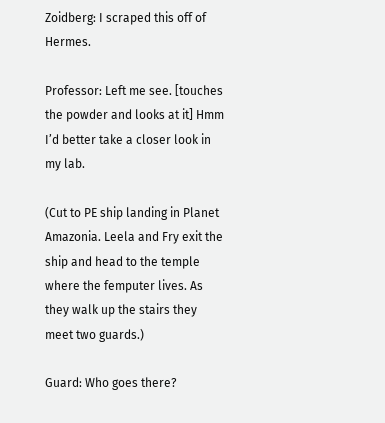Zoidberg: I scraped this off of Hermes.

Professor: Left me see. [touches the powder and looks at it] Hmm I’d better take a closer look in my lab.

(Cut to PE ship landing in Planet Amazonia. Leela and Fry exit the ship and head to the temple where the femputer lives. As they walk up the stairs they meet two guards.)

Guard: Who goes there?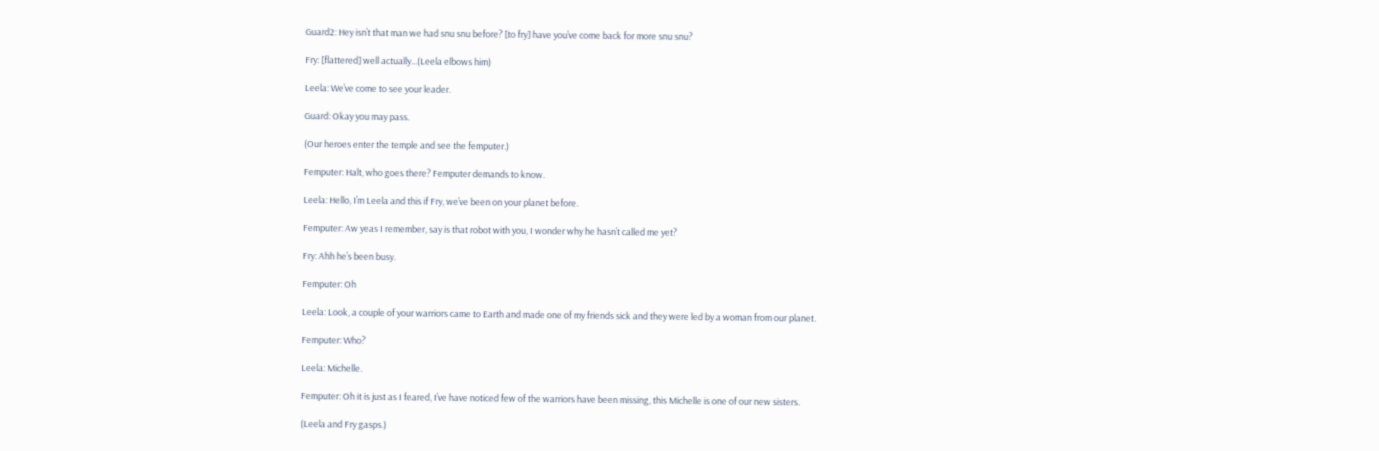Guard2: Hey isn’t that man we had snu snu before? [to fry] have you’ve come back for more snu snu?

Fry: [flattered] well actually...(Leela elbows him)

Leela: We’ve come to see your leader.

Guard: Okay you may pass.

(Our heroes enter the temple and see the femputer.)

Femputer: Halt, who goes there? Femputer demands to know.

Leela: Hello, I’m Leela and this if Fry, we’ve been on your planet before.

Femputer: Aw yeas I remember, say is that robot with you, I wonder why he hasn’t called me yet?

Fry: Ahh he’s been busy.

Femputer: Oh

Leela: Look, a couple of your warriors came to Earth and made one of my friends sick and they were led by a woman from our planet.

Femputer: Who?

Leela: Michelle.

Femputer: Oh it is just as I feared, I’ve have noticed few of the warriors have been missing, this Michelle is one of our new sisters.

(Leela and Fry gasps.)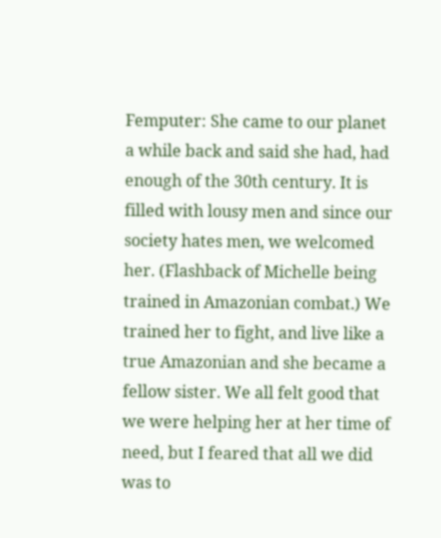Femputer: She came to our planet a while back and said she had, had enough of the 30th century. It is filled with lousy men and since our society hates men, we welcomed her. (Flashback of Michelle being trained in Amazonian combat.) We trained her to fight, and live like a true Amazonian and she became a fellow sister. We all felt good that we were helping her at her time of need, but I feared that all we did was to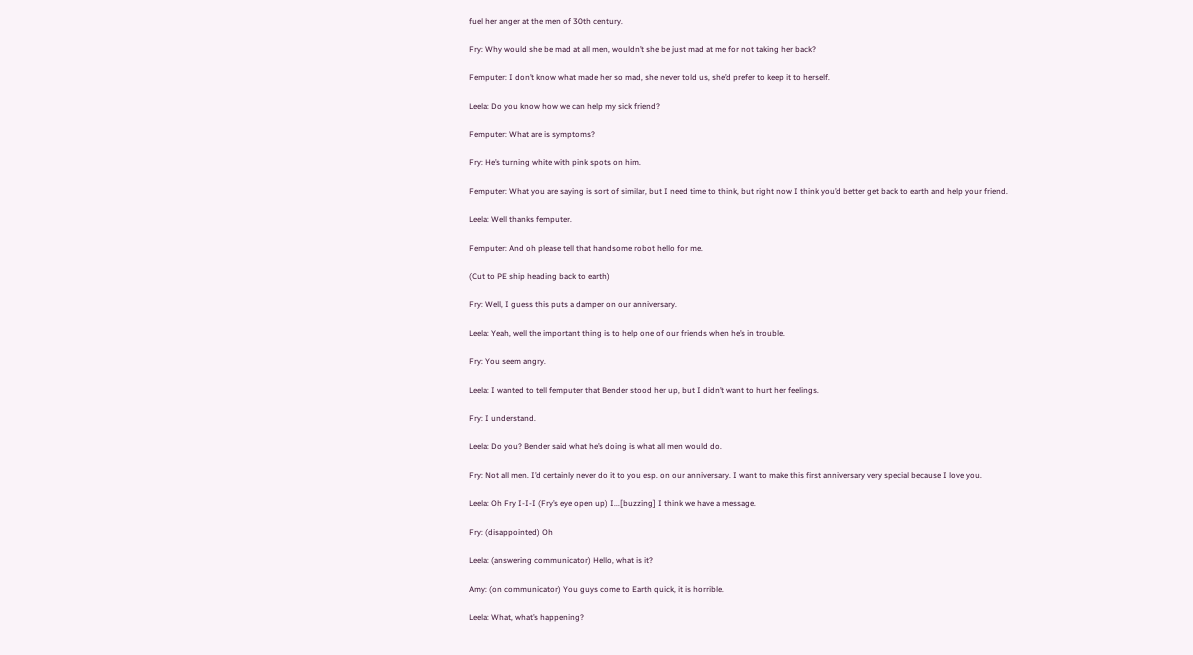fuel her anger at the men of 30th century.

Fry: Why would she be mad at all men, wouldn’t she be just mad at me for not taking her back?

Femputer: I don’t know what made her so mad, she never told us, she’d prefer to keep it to herself.

Leela: Do you know how we can help my sick friend?

Femputer: What are is symptoms?

Fry: He’s turning white with pink spots on him.

Femputer: What you are saying is sort of similar, but I need time to think, but right now I think you’d better get back to earth and help your friend.

Leela: Well thanks femputer.

Femputer: And oh please tell that handsome robot hello for me.

(Cut to PE ship heading back to earth)

Fry: Well, I guess this puts a damper on our anniversary.

Leela: Yeah, well the important thing is to help one of our friends when he’s in trouble.

Fry: You seem angry.

Leela: I wanted to tell femputer that Bender stood her up, but I didn’t want to hurt her feelings.

Fry: I understand.

Leela: Do you? Bender said what he’s doing is what all men would do.

Fry: Not all men. I’d certainly never do it to you esp. on our anniversary. I want to make this first anniversary very special because I love you.

Leela: Oh Fry I-I-I (Fry’s eye open up) I...[buzzing] I think we have a message.

Fry: (disappointed) Oh

Leela: (answering communicator) Hello, what is it?

Amy: (on communicator) You guys come to Earth quick, it is horrible.

Leela: What, what’s happening?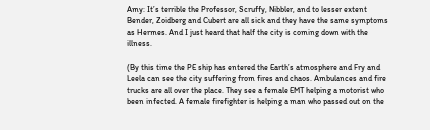Amy: It’s terrible the Professor, Scruffy, Nibbler, and to lesser extent Bender, Zoidberg and Cubert are all sick and they have the same symptoms as Hermes. And I just heard that half the city is coming down with the illness.

(By this time the PE ship has entered the Earth’s atmosphere and Fry and Leela can see the city suffering from fires and chaos. Ambulances and fire trucks are all over the place. They see a female EMT helping a motorist who been infected. A female firefighter is helping a man who passed out on the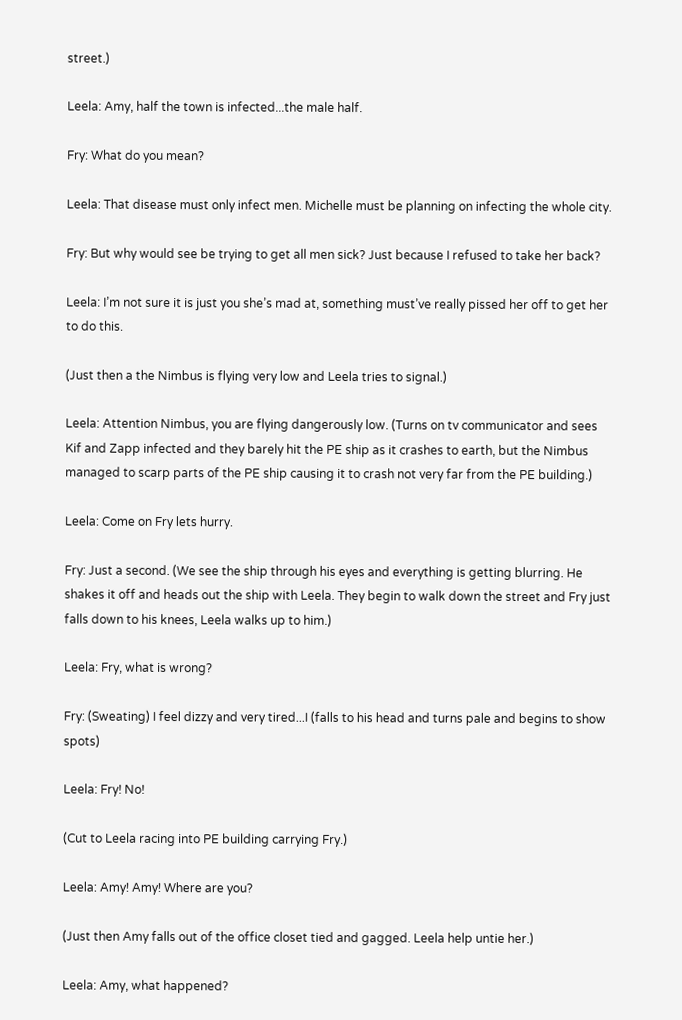street.)

Leela: Amy, half the town is infected...the male half.

Fry: What do you mean?

Leela: That disease must only infect men. Michelle must be planning on infecting the whole city.

Fry: But why would see be trying to get all men sick? Just because I refused to take her back?

Leela: I’m not sure it is just you she’s mad at, something must’ve really pissed her off to get her to do this.

(Just then a the Nimbus is flying very low and Leela tries to signal.)

Leela: Attention Nimbus, you are flying dangerously low. (Turns on tv communicator and sees Kif and Zapp infected and they barely hit the PE ship as it crashes to earth, but the Nimbus managed to scarp parts of the PE ship causing it to crash not very far from the PE building.)

Leela: Come on Fry lets hurry.

Fry: Just a second. (We see the ship through his eyes and everything is getting blurring. He shakes it off and heads out the ship with Leela. They begin to walk down the street and Fry just falls down to his knees, Leela walks up to him.)

Leela: Fry, what is wrong?

Fry: (Sweating) I feel dizzy and very tired...I (falls to his head and turns pale and begins to show spots)

Leela: Fry! No!

(Cut to Leela racing into PE building carrying Fry.)

Leela: Amy! Amy! Where are you?

(Just then Amy falls out of the office closet tied and gagged. Leela help untie her.)

Leela: Amy, what happened?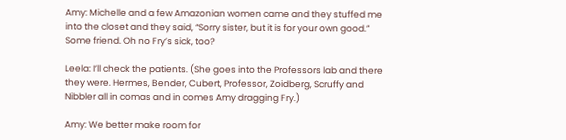Amy: Michelle and a few Amazonian women came and they stuffed me into the closet and they said, “Sorry sister, but it is for your own good.” Some friend. Oh no Fry’s sick, too?

Leela: I’ll check the patients. (She goes into the Professors lab and there they were. Hermes, Bender, Cubert, Professor, Zoidberg, Scruffy and Nibbler all in comas and in comes Amy dragging Fry.)

Amy: We better make room for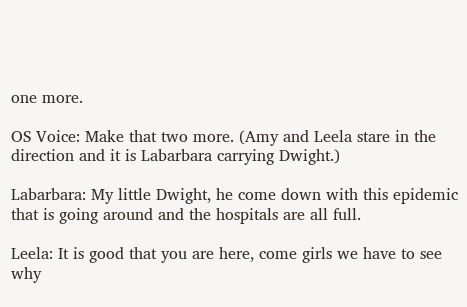one more.

OS Voice: Make that two more. (Amy and Leela stare in the direction and it is Labarbara carrying Dwight.)

Labarbara: My little Dwight, he come down with this epidemic that is going around and the hospitals are all full.

Leela: It is good that you are here, come girls we have to see why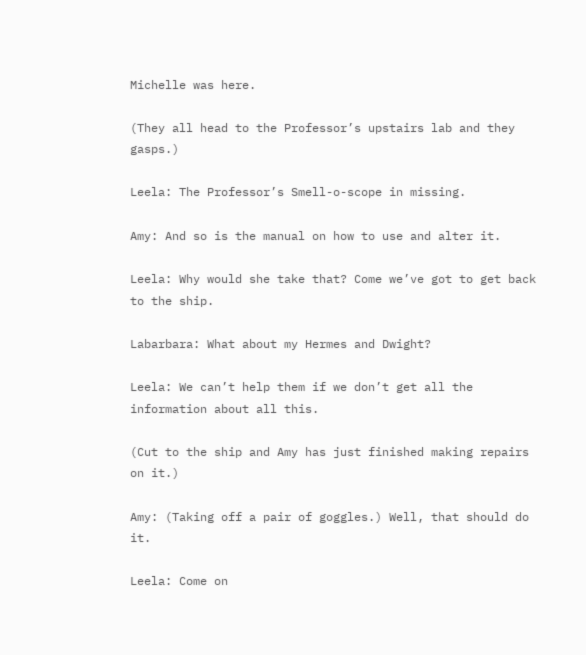Michelle was here.

(They all head to the Professor’s upstairs lab and they gasps.)

Leela: The Professor’s Smell-o-scope in missing.

Amy: And so is the manual on how to use and alter it.

Leela: Why would she take that? Come we’ve got to get back to the ship.

Labarbara: What about my Hermes and Dwight?

Leela: We can’t help them if we don’t get all the information about all this.

(Cut to the ship and Amy has just finished making repairs on it.)

Amy: (Taking off a pair of goggles.) Well, that should do it.

Leela: Come on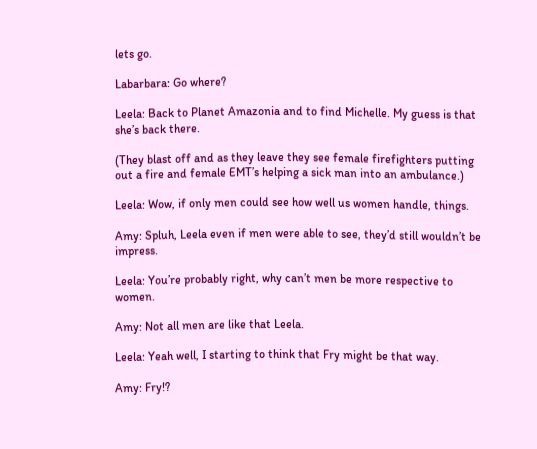lets go.

Labarbara: Go where?

Leela: Back to Planet Amazonia and to find Michelle. My guess is that she’s back there.

(They blast off and as they leave they see female firefighters putting out a fire and female EMT’s helping a sick man into an ambulance.)

Leela: Wow, if only men could see how well us women handle, things.

Amy: Spluh, Leela even if men were able to see, they’d still wouldn’t be impress.

Leela: You’re probably right, why can’t men be more respective to women.

Amy: Not all men are like that Leela.

Leela: Yeah well, I starting to think that Fry might be that way.

Amy: Fry!?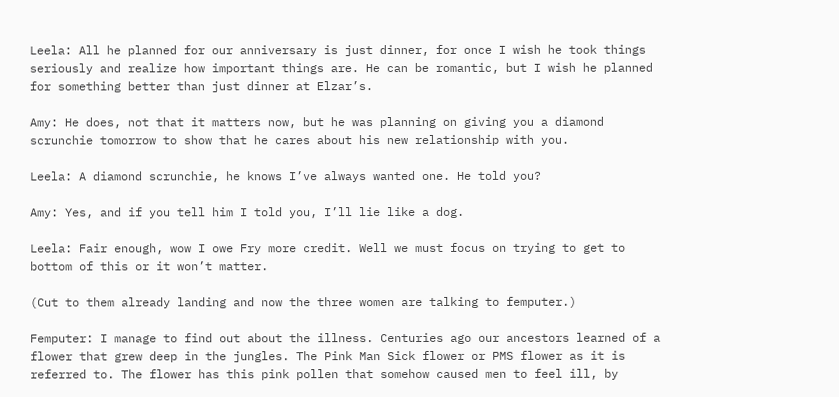Leela: All he planned for our anniversary is just dinner, for once I wish he took things seriously and realize how important things are. He can be romantic, but I wish he planned for something better than just dinner at Elzar’s.

Amy: He does, not that it matters now, but he was planning on giving you a diamond scrunchie tomorrow to show that he cares about his new relationship with you.

Leela: A diamond scrunchie, he knows I’ve always wanted one. He told you?

Amy: Yes, and if you tell him I told you, I’ll lie like a dog.

Leela: Fair enough, wow I owe Fry more credit. Well we must focus on trying to get to bottom of this or it won’t matter.

(Cut to them already landing and now the three women are talking to femputer.)

Femputer: I manage to find out about the illness. Centuries ago our ancestors learned of a flower that grew deep in the jungles. The Pink Man Sick flower or PMS flower as it is referred to. The flower has this pink pollen that somehow caused men to feel ill, by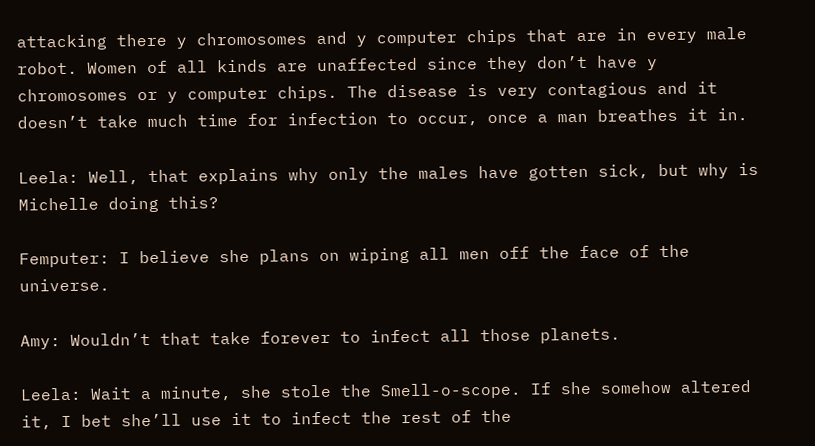attacking there y chromosomes and y computer chips that are in every male robot. Women of all kinds are unaffected since they don’t have y chromosomes or y computer chips. The disease is very contagious and it doesn’t take much time for infection to occur, once a man breathes it in.

Leela: Well, that explains why only the males have gotten sick, but why is Michelle doing this?

Femputer: I believe she plans on wiping all men off the face of the universe.

Amy: Wouldn’t that take forever to infect all those planets.

Leela: Wait a minute, she stole the Smell-o-scope. If she somehow altered it, I bet she’ll use it to infect the rest of the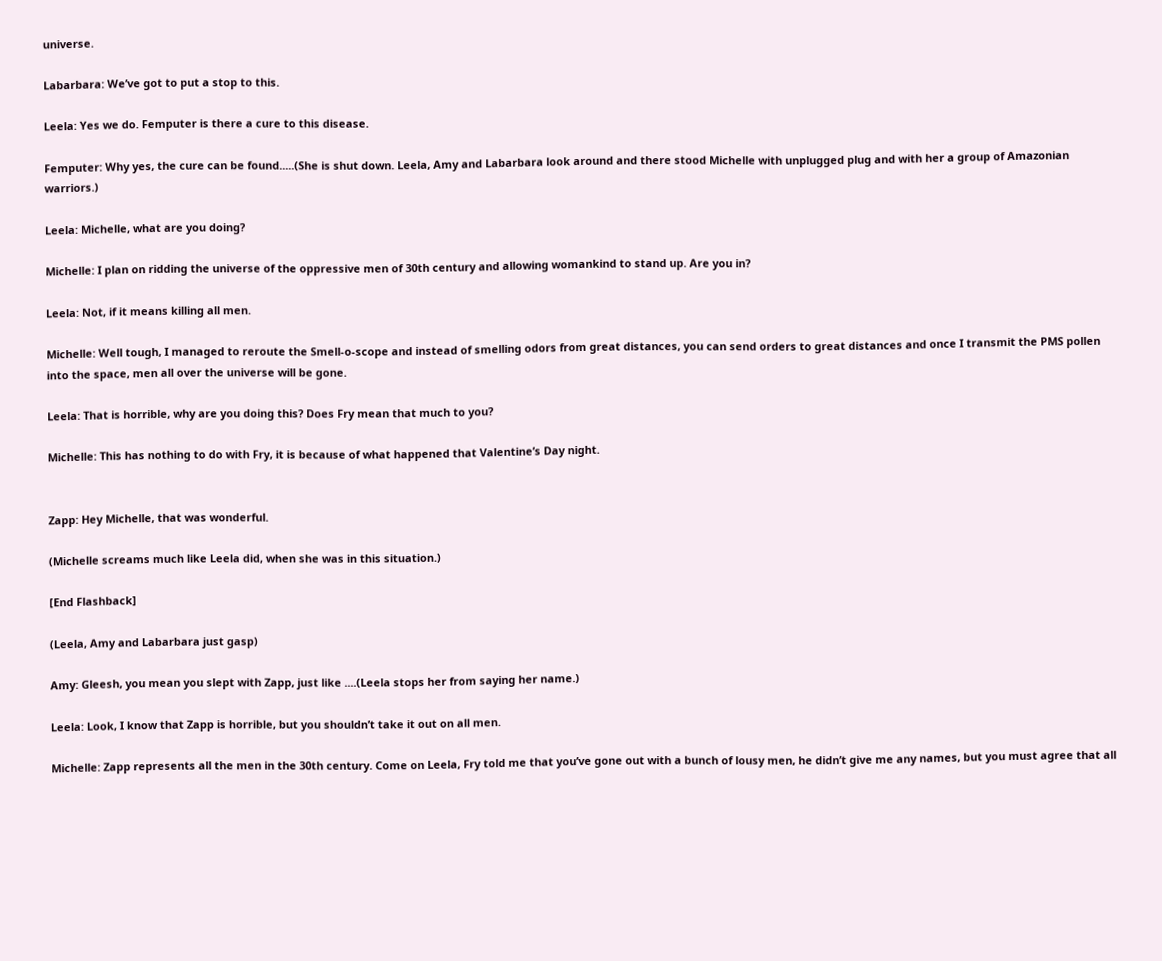universe.

Labarbara: We’ve got to put a stop to this.

Leela: Yes we do. Femputer is there a cure to this disease.

Femputer: Why yes, the cure can be found.....(She is shut down. Leela, Amy and Labarbara look around and there stood Michelle with unplugged plug and with her a group of Amazonian warriors.)

Leela: Michelle, what are you doing?

Michelle: I plan on ridding the universe of the oppressive men of 30th century and allowing womankind to stand up. Are you in?

Leela: Not, if it means killing all men.

Michelle: Well tough, I managed to reroute the Smell-o-scope and instead of smelling odors from great distances, you can send orders to great distances and once I transmit the PMS pollen into the space, men all over the universe will be gone.

Leela: That is horrible, why are you doing this? Does Fry mean that much to you?

Michelle: This has nothing to do with Fry, it is because of what happened that Valentine’s Day night.


Zapp: Hey Michelle, that was wonderful.

(Michelle screams much like Leela did, when she was in this situation.)

[End Flashback]

(Leela, Amy and Labarbara just gasp)

Amy: Gleesh, you mean you slept with Zapp, just like ....(Leela stops her from saying her name.)

Leela: Look, I know that Zapp is horrible, but you shouldn’t take it out on all men.

Michelle: Zapp represents all the men in the 30th century. Come on Leela, Fry told me that you’ve gone out with a bunch of lousy men, he didn’t give me any names, but you must agree that all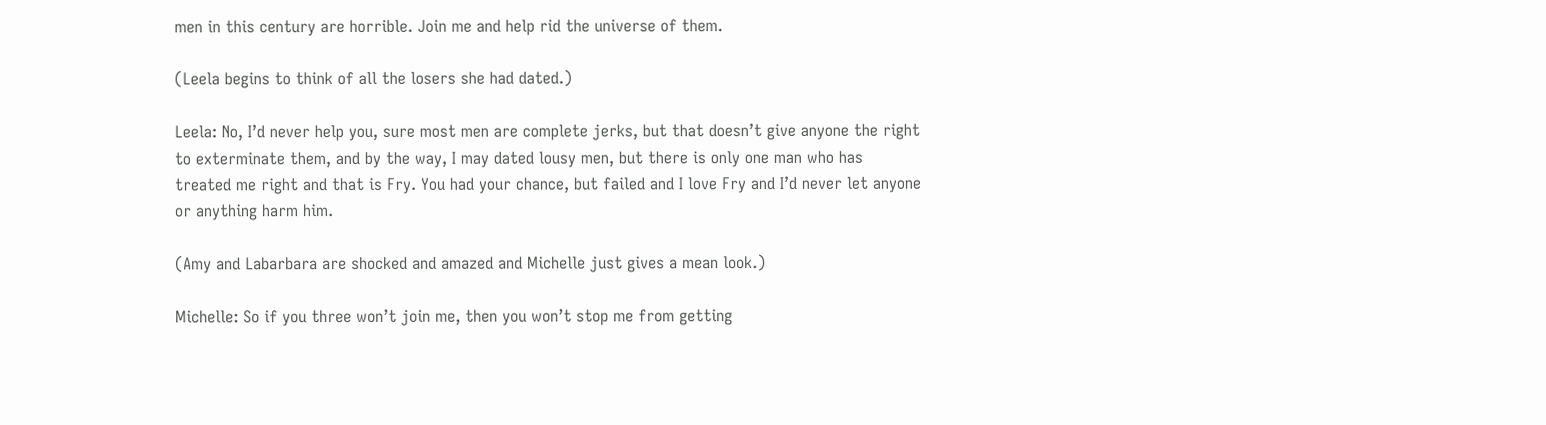men in this century are horrible. Join me and help rid the universe of them.

(Leela begins to think of all the losers she had dated.)

Leela: No, I’d never help you, sure most men are complete jerks, but that doesn’t give anyone the right to exterminate them, and by the way, I may dated lousy men, but there is only one man who has treated me right and that is Fry. You had your chance, but failed and I love Fry and I’d never let anyone or anything harm him.

(Amy and Labarbara are shocked and amazed and Michelle just gives a mean look.)

Michelle: So if you three won’t join me, then you won’t stop me from getting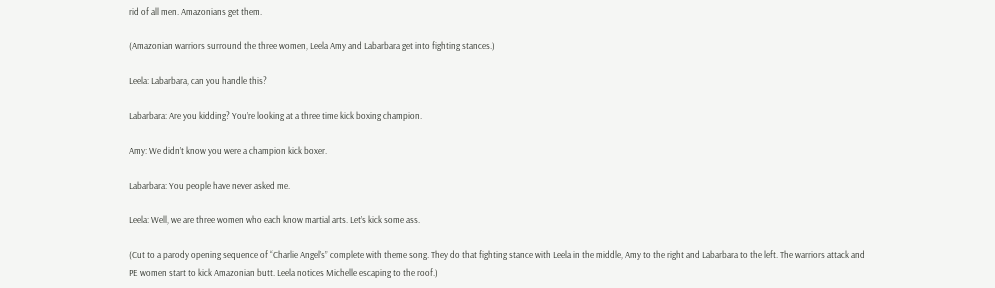rid of all men. Amazonians get them.

(Amazonian warriors surround the three women, Leela Amy and Labarbara get into fighting stances.)

Leela: Labarbara, can you handle this?

Labarbara: Are you kidding? You’re looking at a three time kick boxing champion.

Amy: We didn’t know you were a champion kick boxer.

Labarbara: You people have never asked me.

Leela: Well, we are three women who each know martial arts. Let’s kick some ass.

(Cut to a parody opening sequence of “Charlie Angel’s” complete with theme song. They do that fighting stance with Leela in the middle, Amy to the right and Labarbara to the left. The warriors attack and PE women start to kick Amazonian butt. Leela notices Michelle escaping to the roof.)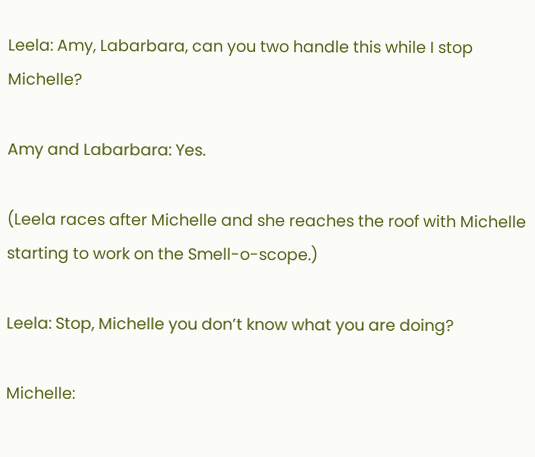Leela: Amy, Labarbara, can you two handle this while I stop Michelle?

Amy and Labarbara: Yes.

(Leela races after Michelle and she reaches the roof with Michelle starting to work on the Smell-o-scope.)

Leela: Stop, Michelle you don’t know what you are doing?

Michelle: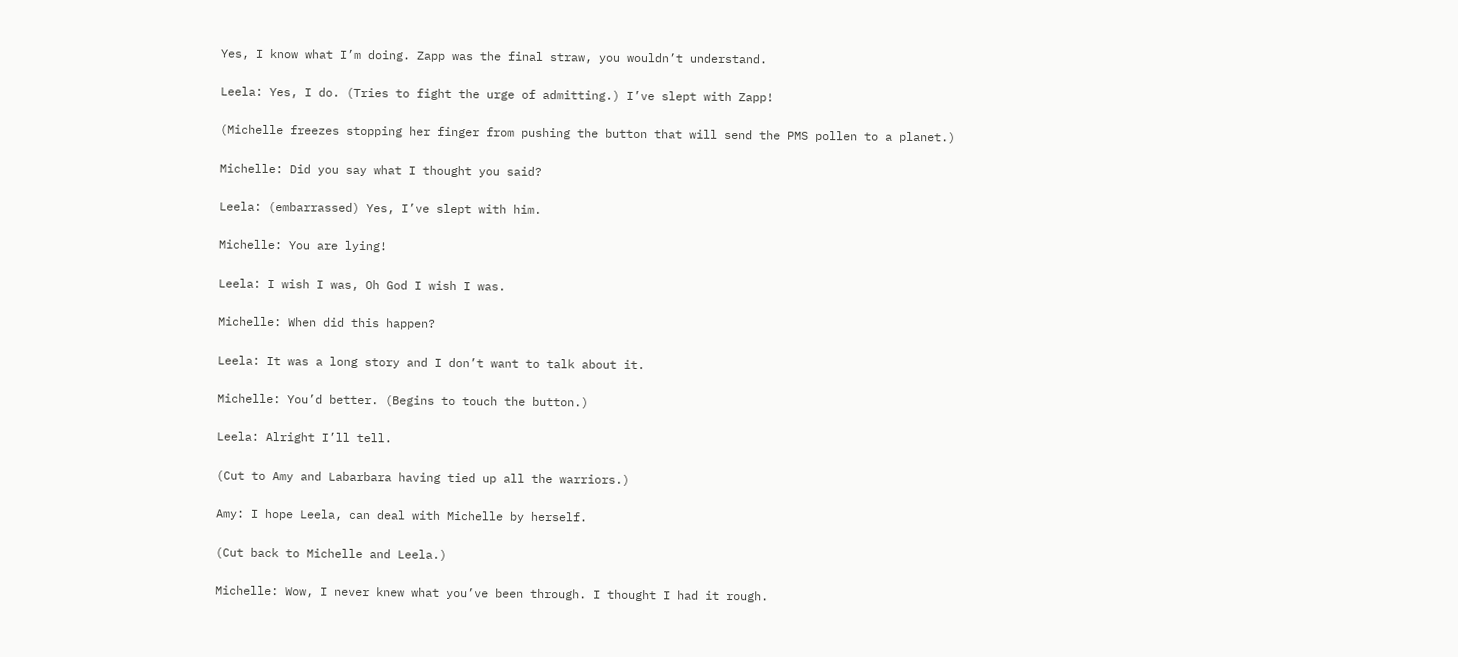Yes, I know what I’m doing. Zapp was the final straw, you wouldn’t understand.

Leela: Yes, I do. (Tries to fight the urge of admitting.) I’ve slept with Zapp!

(Michelle freezes stopping her finger from pushing the button that will send the PMS pollen to a planet.)

Michelle: Did you say what I thought you said?

Leela: (embarrassed) Yes, I’ve slept with him.

Michelle: You are lying!

Leela: I wish I was, Oh God I wish I was.

Michelle: When did this happen?

Leela: It was a long story and I don’t want to talk about it.

Michelle: You’d better. (Begins to touch the button.)

Leela: Alright I’ll tell.

(Cut to Amy and Labarbara having tied up all the warriors.)

Amy: I hope Leela, can deal with Michelle by herself.

(Cut back to Michelle and Leela.)

Michelle: Wow, I never knew what you’ve been through. I thought I had it rough.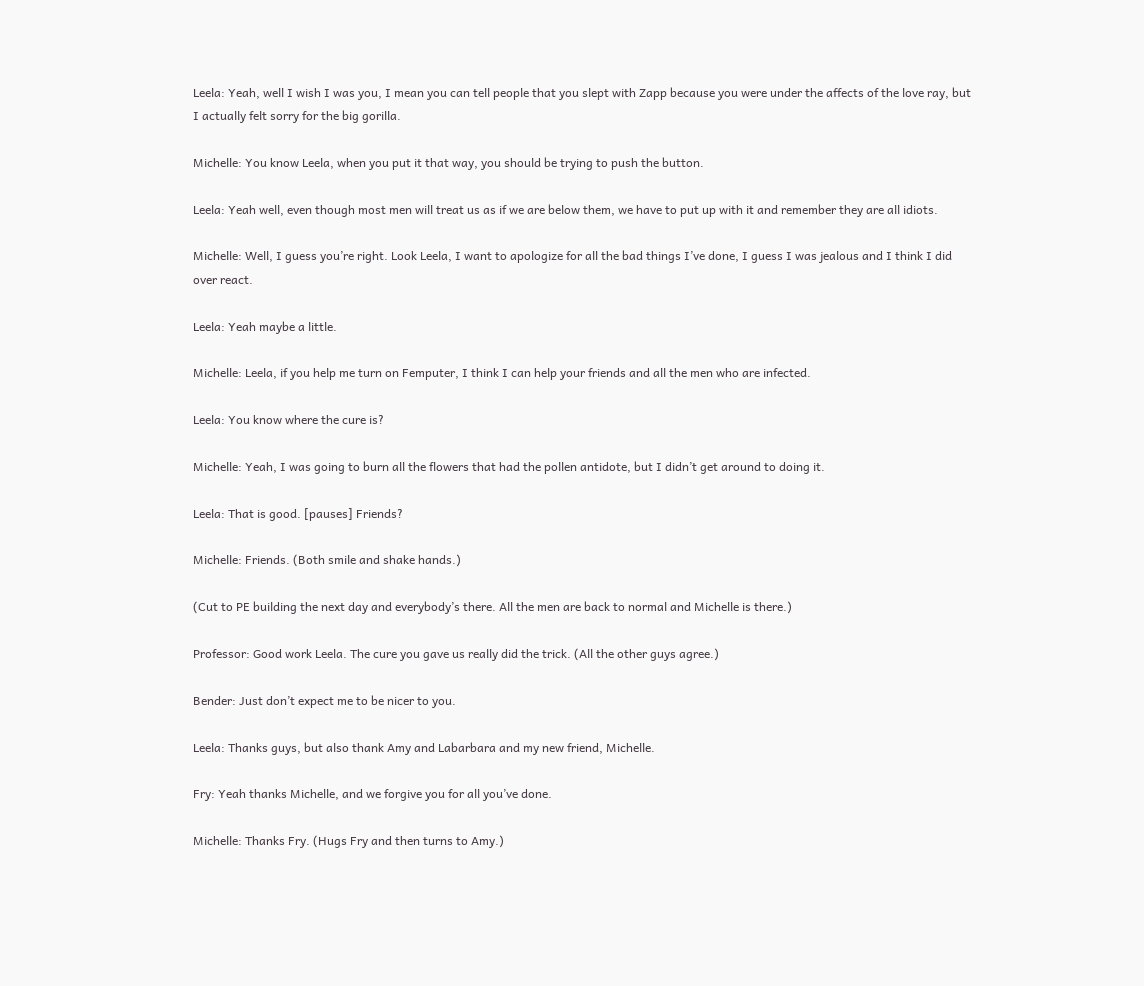Leela: Yeah, well I wish I was you, I mean you can tell people that you slept with Zapp because you were under the affects of the love ray, but I actually felt sorry for the big gorilla.

Michelle: You know Leela, when you put it that way, you should be trying to push the button.

Leela: Yeah well, even though most men will treat us as if we are below them, we have to put up with it and remember they are all idiots.

Michelle: Well, I guess you’re right. Look Leela, I want to apologize for all the bad things I’ve done, I guess I was jealous and I think I did over react.

Leela: Yeah maybe a little.

Michelle: Leela, if you help me turn on Femputer, I think I can help your friends and all the men who are infected.

Leela: You know where the cure is?

Michelle: Yeah, I was going to burn all the flowers that had the pollen antidote, but I didn’t get around to doing it.

Leela: That is good. [pauses] Friends?

Michelle: Friends. (Both smile and shake hands.)

(Cut to PE building the next day and everybody’s there. All the men are back to normal and Michelle is there.)

Professor: Good work Leela. The cure you gave us really did the trick. (All the other guys agree.)

Bender: Just don’t expect me to be nicer to you.

Leela: Thanks guys, but also thank Amy and Labarbara and my new friend, Michelle.

Fry: Yeah thanks Michelle, and we forgive you for all you’ve done.

Michelle: Thanks Fry. (Hugs Fry and then turns to Amy.)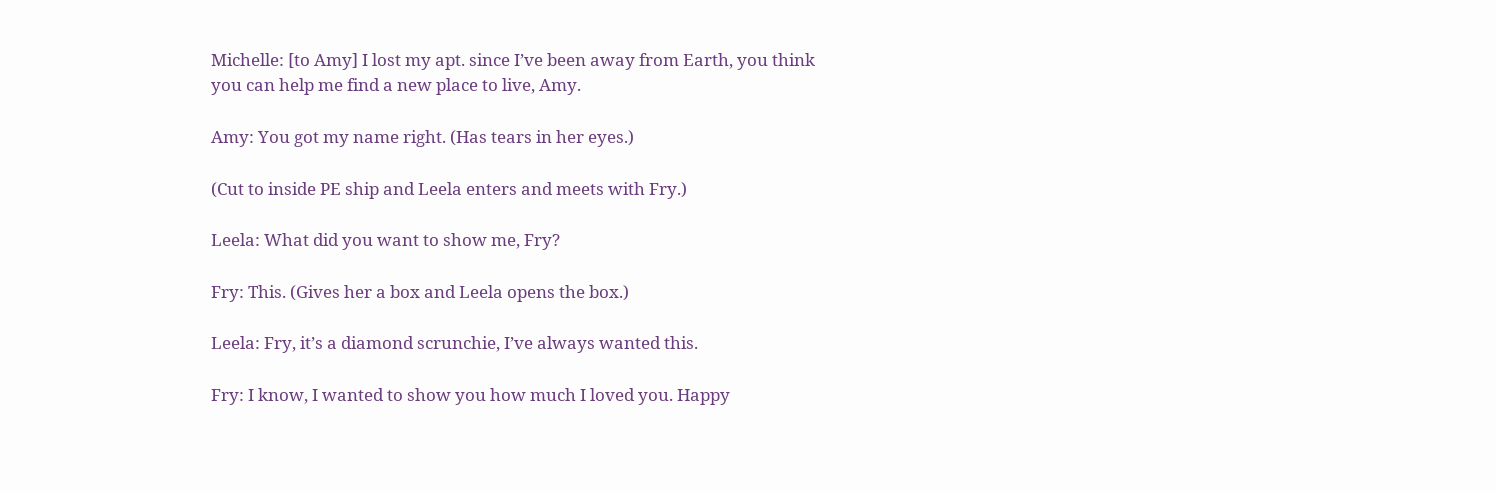Michelle: [to Amy] I lost my apt. since I’ve been away from Earth, you think you can help me find a new place to live, Amy.

Amy: You got my name right. (Has tears in her eyes.)

(Cut to inside PE ship and Leela enters and meets with Fry.)

Leela: What did you want to show me, Fry?

Fry: This. (Gives her a box and Leela opens the box.)

Leela: Fry, it’s a diamond scrunchie, I’ve always wanted this.

Fry: I know, I wanted to show you how much I loved you. Happy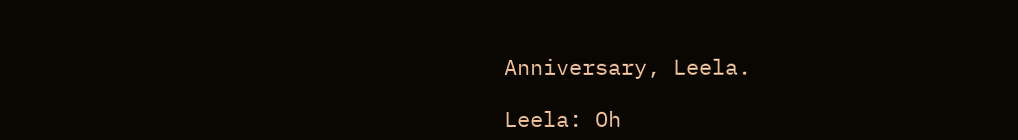Anniversary, Leela.

Leela: Oh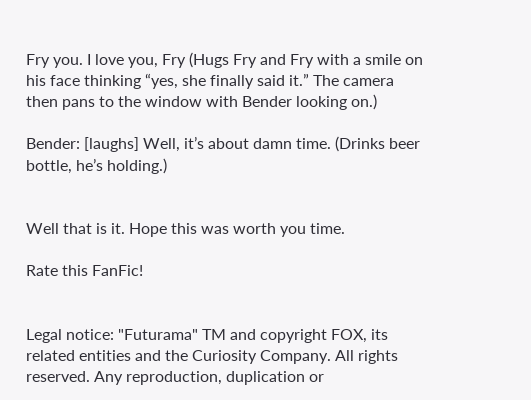Fry you. I love you, Fry (Hugs Fry and Fry with a smile on his face thinking “yes, she finally said it.” The camera then pans to the window with Bender looking on.)

Bender: [laughs] Well, it’s about damn time. (Drinks beer bottle, he’s holding.)


Well that is it. Hope this was worth you time.

Rate this FanFic!


Legal notice: "Futurama" TM and copyright FOX, its related entities and the Curiosity Company. All rights reserved. Any reproduction, duplication or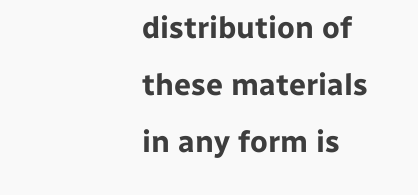distribution of these materials in any form is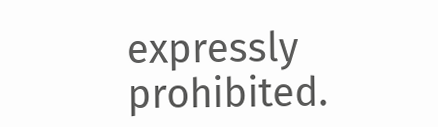expressly prohibited.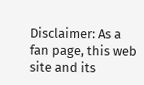Disclaimer: As a fan page, this web site and its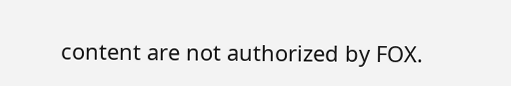content are not authorized by FOX.